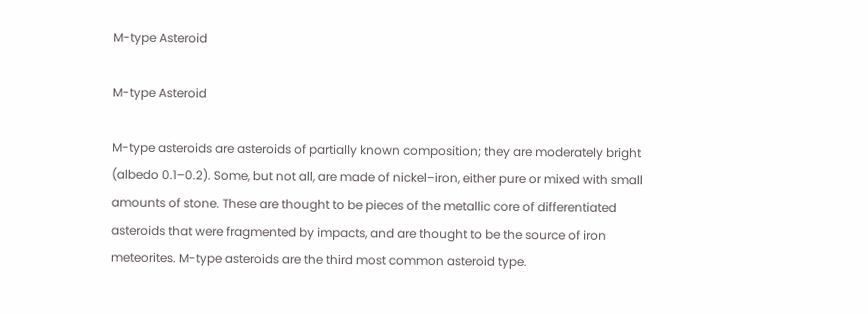M-type Asteroid

M-type Asteroid

M-type asteroids are asteroids of partially known composition; they are moderately bright (albedo 0.1–0.2). Some, but not all, are made of nickel–iron, either pure or mixed with small amounts of stone. These are thought to be pieces of the metallic core of differentiated asteroids that were fragmented by impacts, and are thought to be the source of iron meteorites. M-type asteroids are the third most common asteroid type.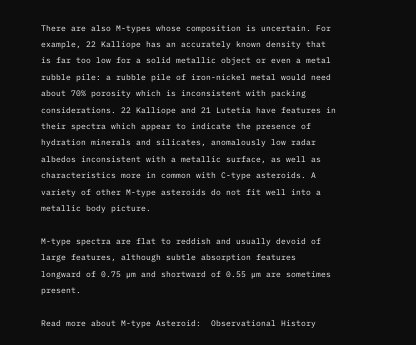There are also M-types whose composition is uncertain. For example, 22 Kalliope has an accurately known density that is far too low for a solid metallic object or even a metal rubble pile: a rubble pile of iron-nickel metal would need about 70% porosity which is inconsistent with packing considerations. 22 Kalliope and 21 Lutetia have features in their spectra which appear to indicate the presence of hydration minerals and silicates, anomalously low radar albedos inconsistent with a metallic surface, as well as characteristics more in common with C-type asteroids. A variety of other M-type asteroids do not fit well into a metallic body picture.

M-type spectra are flat to reddish and usually devoid of large features, although subtle absorption features longward of 0.75 µm and shortward of 0.55 µm are sometimes present.

Read more about M-type Asteroid:  Observational History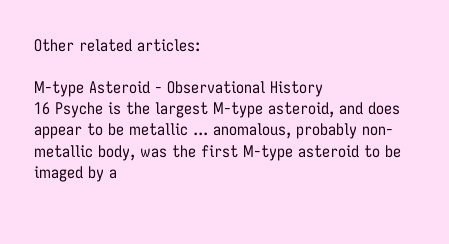Other related articles:

M-type Asteroid - Observational History
16 Psyche is the largest M-type asteroid, and does appear to be metallic ... anomalous, probably non-metallic body, was the first M-type asteroid to be imaged by a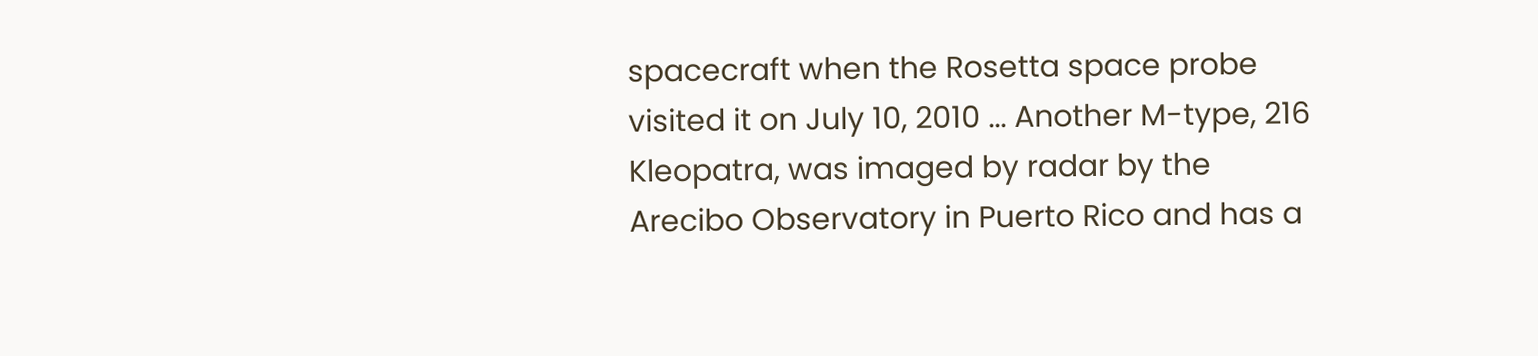spacecraft when the Rosetta space probe visited it on July 10, 2010 ... Another M-type, 216 Kleopatra, was imaged by radar by the Arecibo Observatory in Puerto Rico and has a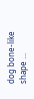dog bone-like shape ...